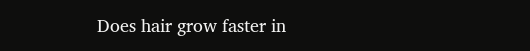Does hair grow faster in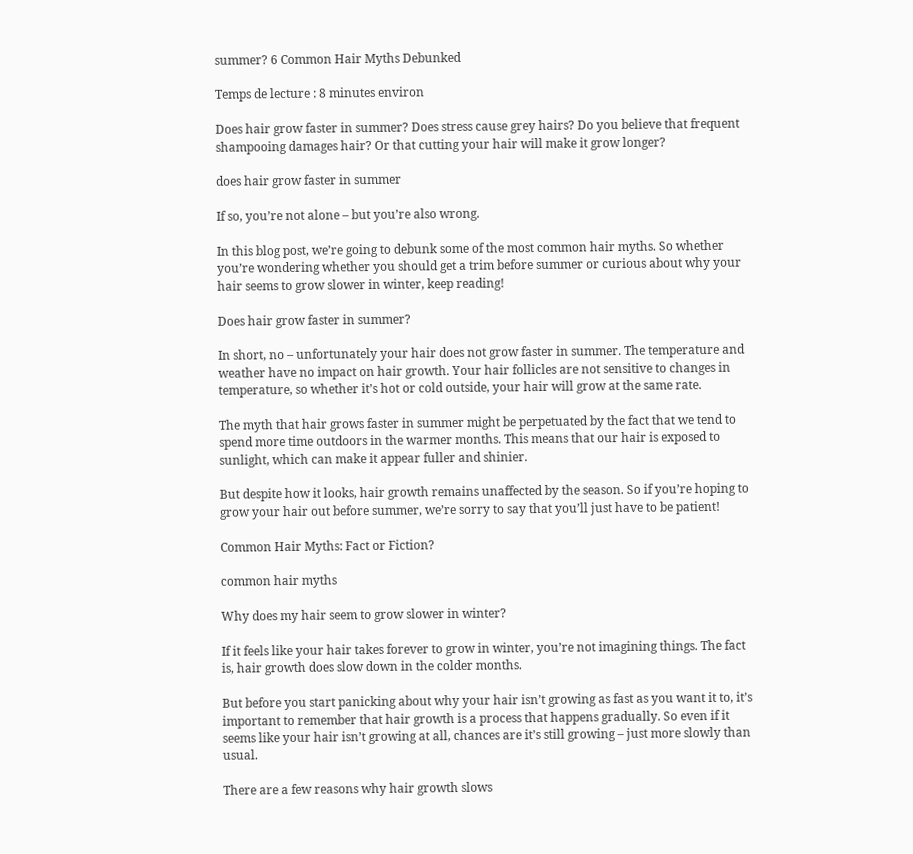summer? 6 Common Hair Myths Debunked

Temps de lecture : 8 minutes environ

Does hair grow faster in summer? Does stress cause grey hairs? Do you believe that frequent shampooing damages hair? Or that cutting your hair will make it grow longer?

does hair grow faster in summer

If so, you’re not alone – but you’re also wrong.

In this blog post, we’re going to debunk some of the most common hair myths. So whether you’re wondering whether you should get a trim before summer or curious about why your hair seems to grow slower in winter, keep reading!

Does hair grow faster in summer?

In short, no – unfortunately your hair does not grow faster in summer. The temperature and weather have no impact on hair growth. Your hair follicles are not sensitive to changes in temperature, so whether it’s hot or cold outside, your hair will grow at the same rate.

The myth that hair grows faster in summer might be perpetuated by the fact that we tend to spend more time outdoors in the warmer months. This means that our hair is exposed to sunlight, which can make it appear fuller and shinier.

But despite how it looks, hair growth remains unaffected by the season. So if you’re hoping to grow your hair out before summer, we’re sorry to say that you’ll just have to be patient!

Common Hair Myths: Fact or Fiction?

common hair myths

Why does my hair seem to grow slower in winter?

If it feels like your hair takes forever to grow in winter, you’re not imagining things. The fact is, hair growth does slow down in the colder months.

But before you start panicking about why your hair isn’t growing as fast as you want it to, it’s important to remember that hair growth is a process that happens gradually. So even if it seems like your hair isn’t growing at all, chances are it’s still growing – just more slowly than usual.

There are a few reasons why hair growth slows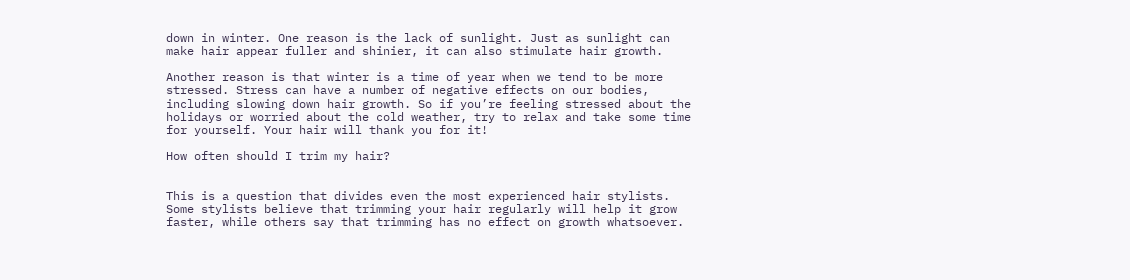down in winter. One reason is the lack of sunlight. Just as sunlight can make hair appear fuller and shinier, it can also stimulate hair growth.

Another reason is that winter is a time of year when we tend to be more stressed. Stress can have a number of negative effects on our bodies, including slowing down hair growth. So if you’re feeling stressed about the holidays or worried about the cold weather, try to relax and take some time for yourself. Your hair will thank you for it!

How often should I trim my hair?


This is a question that divides even the most experienced hair stylists. Some stylists believe that trimming your hair regularly will help it grow faster, while others say that trimming has no effect on growth whatsoever.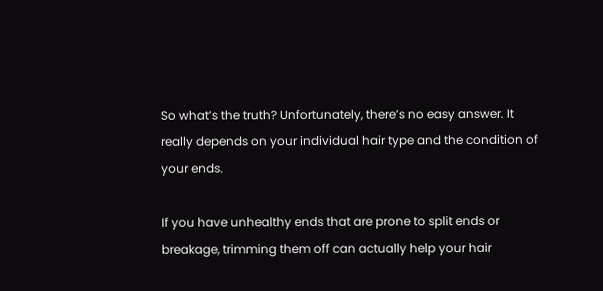So what’s the truth? Unfortunately, there’s no easy answer. It really depends on your individual hair type and the condition of your ends.

If you have unhealthy ends that are prone to split ends or breakage, trimming them off can actually help your hair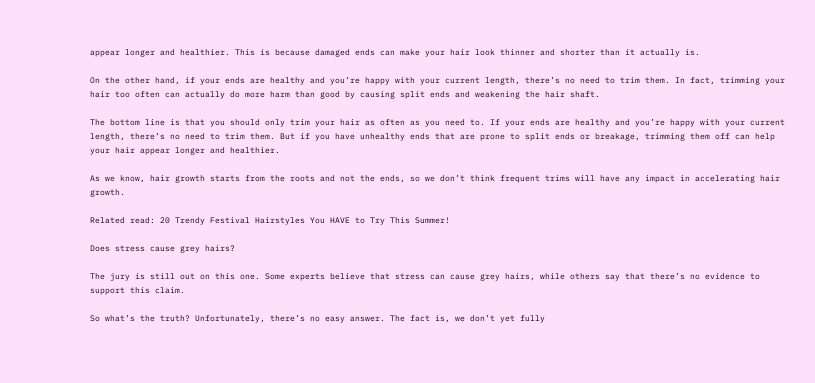appear longer and healthier. This is because damaged ends can make your hair look thinner and shorter than it actually is.

On the other hand, if your ends are healthy and you’re happy with your current length, there’s no need to trim them. In fact, trimming your hair too often can actually do more harm than good by causing split ends and weakening the hair shaft.

The bottom line is that you should only trim your hair as often as you need to. If your ends are healthy and you’re happy with your current length, there’s no need to trim them. But if you have unhealthy ends that are prone to split ends or breakage, trimming them off can help your hair appear longer and healthier.

As we know, hair growth starts from the roots and not the ends, so we don’t think frequent trims will have any impact in accelerating hair growth.

Related read: 20 Trendy Festival Hairstyles You HAVE to Try This Summer!

Does stress cause grey hairs?

The jury is still out on this one. Some experts believe that stress can cause grey hairs, while others say that there’s no evidence to support this claim.

So what’s the truth? Unfortunately, there’s no easy answer. The fact is, we don’t yet fully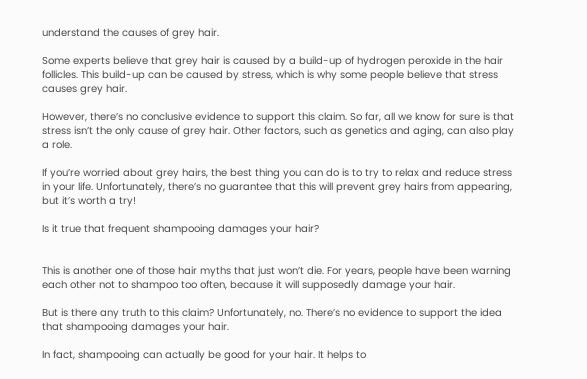understand the causes of grey hair.

Some experts believe that grey hair is caused by a build-up of hydrogen peroxide in the hair follicles. This build-up can be caused by stress, which is why some people believe that stress causes grey hair.

However, there’s no conclusive evidence to support this claim. So far, all we know for sure is that stress isn’t the only cause of grey hair. Other factors, such as genetics and aging, can also play a role.

If you’re worried about grey hairs, the best thing you can do is to try to relax and reduce stress in your life. Unfortunately, there’s no guarantee that this will prevent grey hairs from appearing, but it’s worth a try!

Is it true that frequent shampooing damages your hair?


This is another one of those hair myths that just won’t die. For years, people have been warning each other not to shampoo too often, because it will supposedly damage your hair.

But is there any truth to this claim? Unfortunately, no. There’s no evidence to support the idea that shampooing damages your hair.

In fact, shampooing can actually be good for your hair. It helps to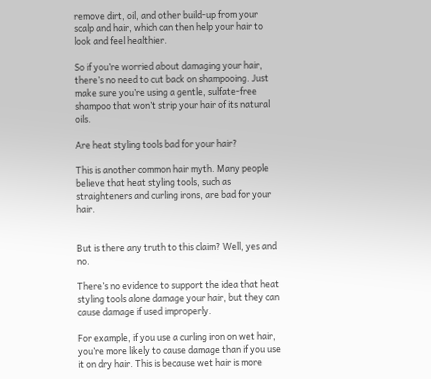remove dirt, oil, and other build-up from your scalp and hair, which can then help your hair to look and feel healthier.

So if you’re worried about damaging your hair, there’s no need to cut back on shampooing. Just make sure you’re using a gentle, sulfate-free shampoo that won’t strip your hair of its natural oils.

Are heat styling tools bad for your hair?

This is another common hair myth. Many people believe that heat styling tools, such as straighteners and curling irons, are bad for your hair.


But is there any truth to this claim? Well, yes and no.

There’s no evidence to support the idea that heat styling tools alone damage your hair, but they can cause damage if used improperly.

For example, if you use a curling iron on wet hair, you’re more likely to cause damage than if you use it on dry hair. This is because wet hair is more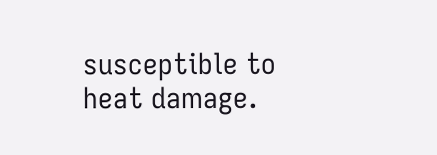susceptible to heat damage.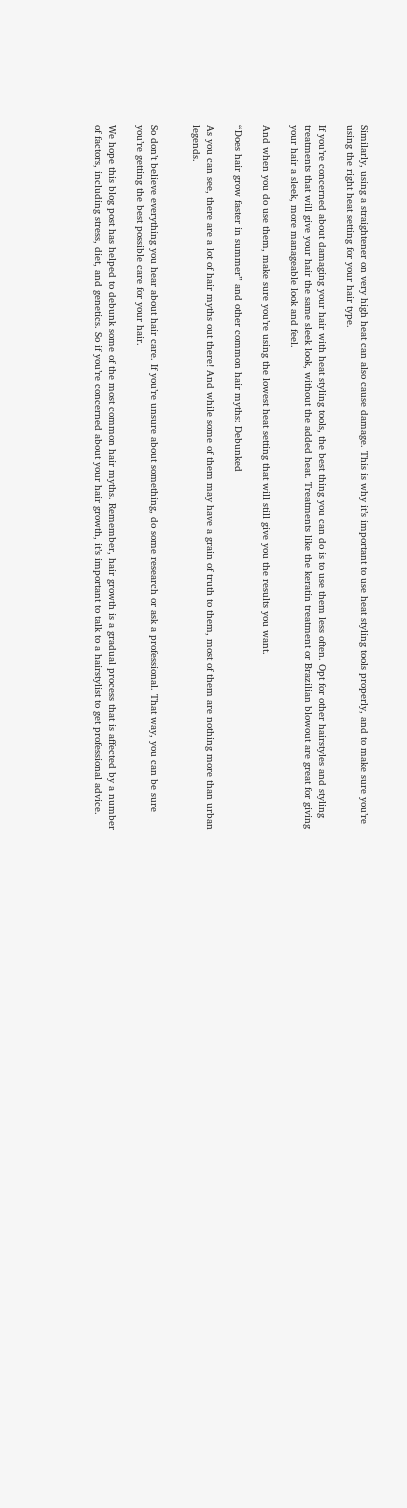Similarly, using a straightener on very high heat can also cause damage. This is why it’s important to use heat styling tools properly, and to make sure you’re using the right heat setting for your hair type.

If you’re concerned about damaging your hair with heat styling tools, the best thing you can do is to use them less often. Opt for other hairstyles and styling treatments that will give your hair the same sleek look, without the added heat. Treatments like the keratin treatment or Brazilian blowout are great for giving your hair a sleek, more manageable look and feel.

And when you do use them, make sure you’re using the lowest heat setting that will still give you the results you want.

“Does hair grow faster in summer” and other common hair myths: Debunked

As you can see, there are a lot of hair myths out there! And while some of them may have a grain of truth to them, most of them are nothing more than urban legends.


So don’t believe everything you hear about hair care. If you’re unsure about something, do some research or ask a professional. That way, you can be sure you’re getting the best possible care for your hair.

We hope this blog post has helped to debunk some of the most common hair myths. Remember, hair growth is a gradual process that is affected by a number of factors, including stress, diet, and genetics. So if you’re concerned about your hair growth, it’s important to talk to a hairstylist to get professional advice.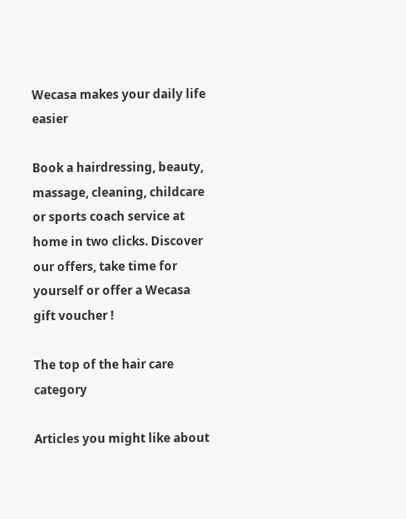Wecasa makes your daily life easier

Book a hairdressing, beauty, massage, cleaning, childcare or sports coach service at home in two clicks. Discover our offers, take time for yourself or offer a Wecasa gift voucher !

The top of the hair care category

Articles you might like about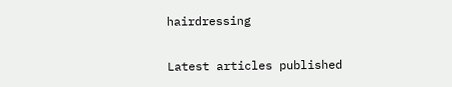hairdressing

Latest articles published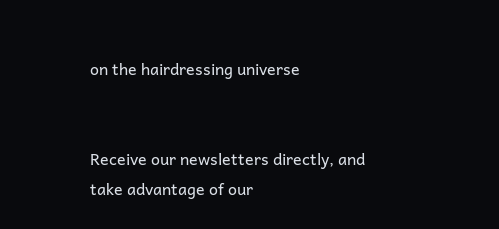on the hairdressing universe


Receive our newsletters directly, and take advantage of our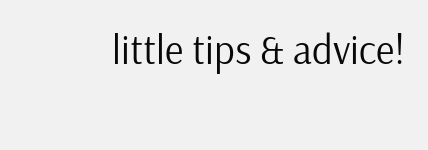little tips & advice!